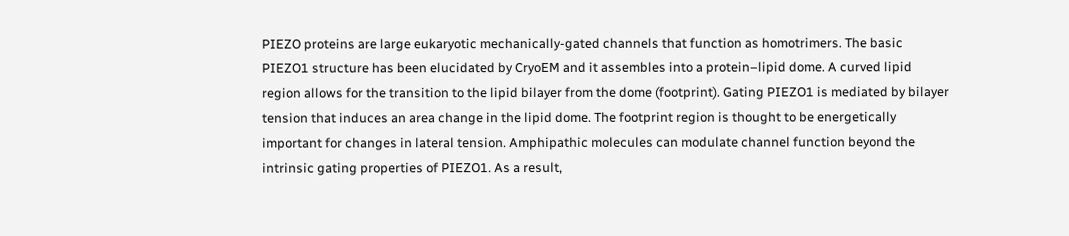PIEZO proteins are large eukaryotic mechanically-gated channels that function as homotrimers. The basic PIEZO1 structure has been elucidated by CryoEM and it assembles into a protein–lipid dome. A curved lipid region allows for the transition to the lipid bilayer from the dome (footprint). Gating PIEZO1 is mediated by bilayer tension that induces an area change in the lipid dome. The footprint region is thought to be energetically important for changes in lateral tension. Amphipathic molecules can modulate channel function beyond the intrinsic gating properties of PIEZO1. As a result,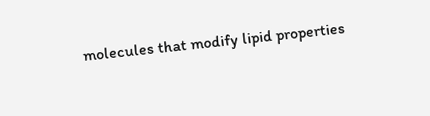molecules that modify lipid properties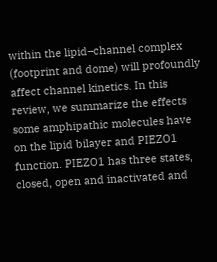within the lipid–channel complex (footprint and dome) will profoundly affect channel kinetics. In this review, we summarize the effects some amphipathic molecules have on the lipid bilayer and PIEZO1 function. PIEZO1 has three states, closed, open and inactivated and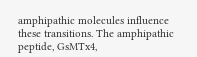amphipathic molecules influence these transitions. The amphipathic peptide, GsMTx4,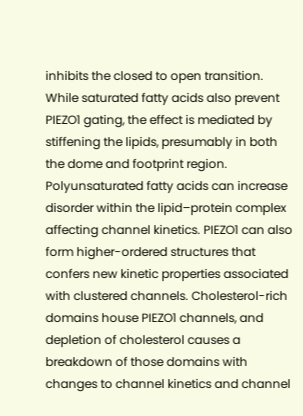inhibits the closed to open transition. While saturated fatty acids also prevent PIEZO1 gating, the effect is mediated by stiffening the lipids, presumably in both the dome and footprint region. Polyunsaturated fatty acids can increase disorder within the lipid–protein complex affecting channel kinetics. PIEZO1 can also form higher-ordered structures that confers new kinetic properties associated with clustered channels. Cholesterol-rich domains house PIEZO1 channels, and depletion of cholesterol causes a breakdown of those domains with changes to channel kinetics and channel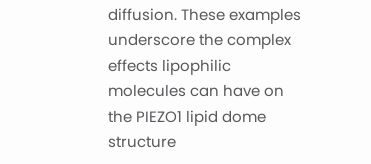diffusion. These examples underscore the complex effects lipophilic molecules can have on the PIEZO1 lipid dome structure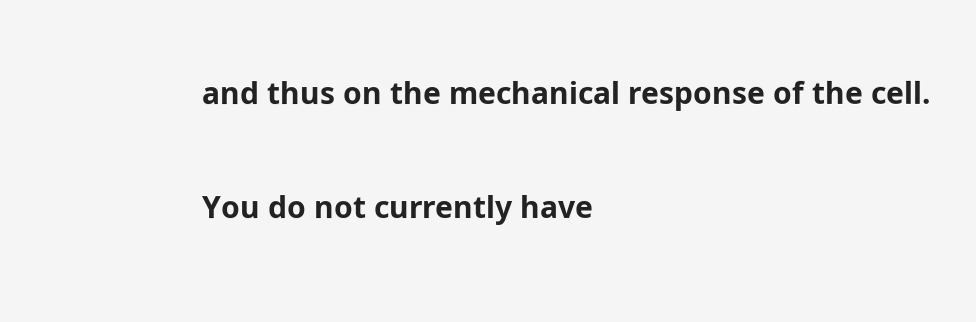and thus on the mechanical response of the cell.

You do not currently have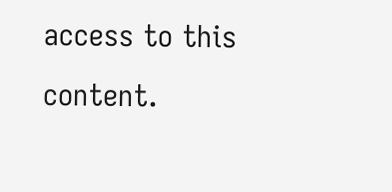access to this content.